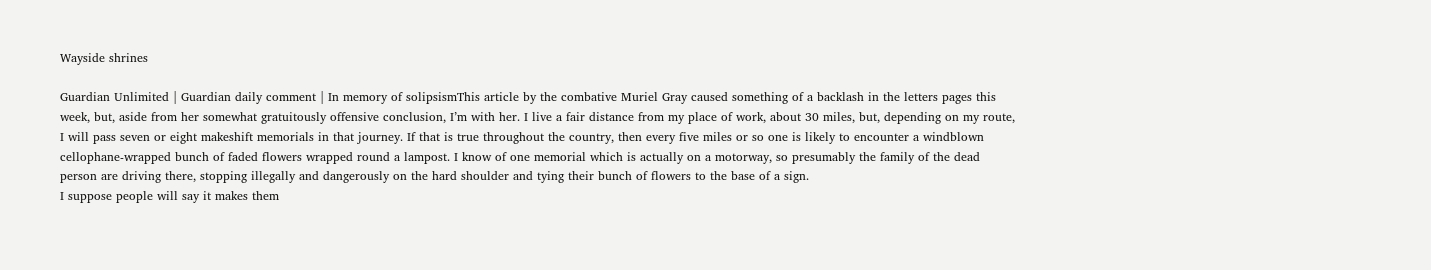Wayside shrines

Guardian Unlimited | Guardian daily comment | In memory of solipsismThis article by the combative Muriel Gray caused something of a backlash in the letters pages this week, but, aside from her somewhat gratuitously offensive conclusion, I’m with her. I live a fair distance from my place of work, about 30 miles, but, depending on my route, I will pass seven or eight makeshift memorials in that journey. If that is true throughout the country, then every five miles or so one is likely to encounter a windblown cellophane-wrapped bunch of faded flowers wrapped round a lampost. I know of one memorial which is actually on a motorway, so presumably the family of the dead person are driving there, stopping illegally and dangerously on the hard shoulder and tying their bunch of flowers to the base of a sign.
I suppose people will say it makes them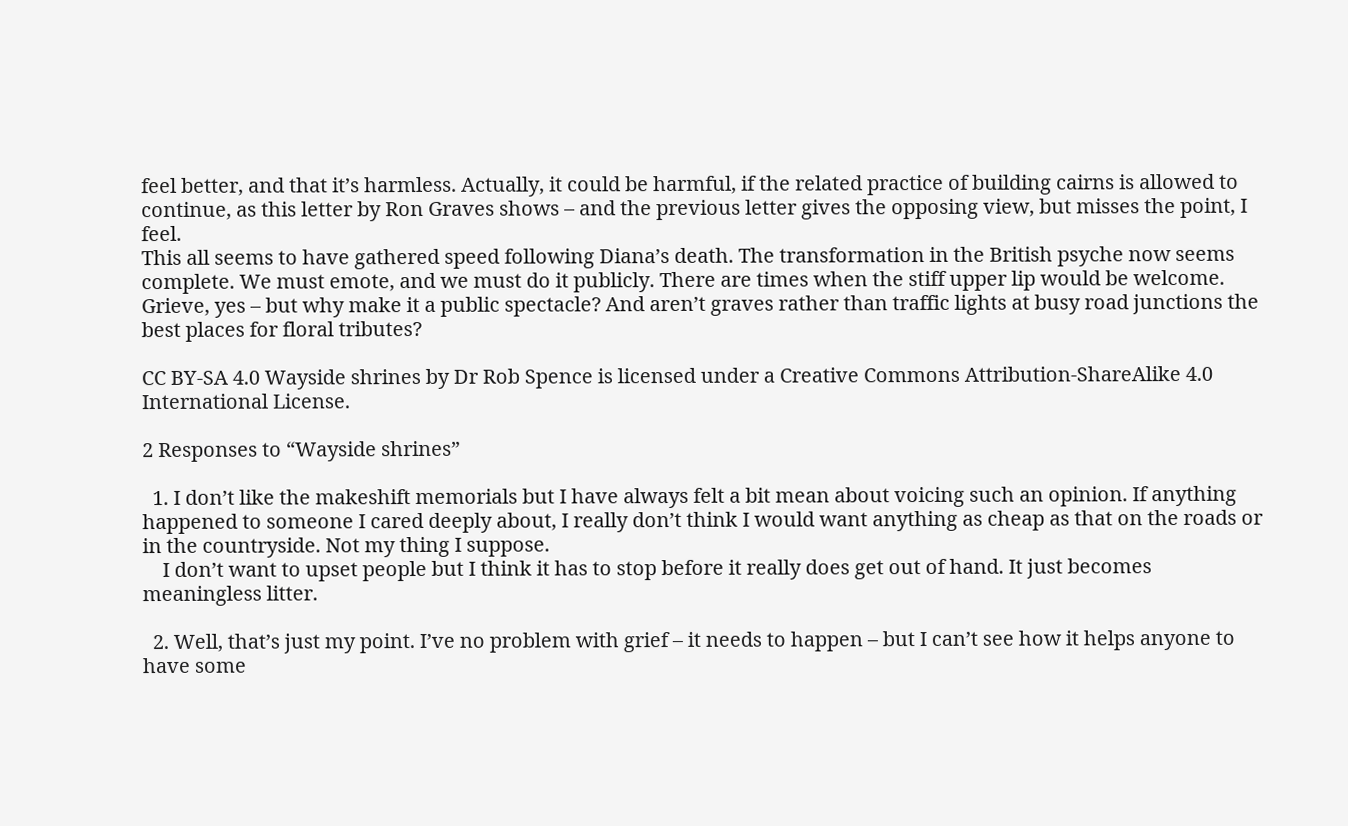feel better, and that it’s harmless. Actually, it could be harmful, if the related practice of building cairns is allowed to continue, as this letter by Ron Graves shows – and the previous letter gives the opposing view, but misses the point, I feel.
This all seems to have gathered speed following Diana’s death. The transformation in the British psyche now seems complete. We must emote, and we must do it publicly. There are times when the stiff upper lip would be welcome. Grieve, yes – but why make it a public spectacle? And aren’t graves rather than traffic lights at busy road junctions the best places for floral tributes?

CC BY-SA 4.0 Wayside shrines by Dr Rob Spence is licensed under a Creative Commons Attribution-ShareAlike 4.0 International License.

2 Responses to “Wayside shrines”

  1. I don’t like the makeshift memorials but I have always felt a bit mean about voicing such an opinion. If anything happened to someone I cared deeply about, I really don’t think I would want anything as cheap as that on the roads or in the countryside. Not my thing I suppose.
    I don’t want to upset people but I think it has to stop before it really does get out of hand. It just becomes meaningless litter.

  2. Well, that’s just my point. I’ve no problem with grief – it needs to happen – but I can’t see how it helps anyone to have some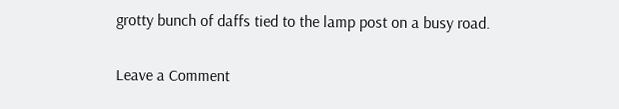grotty bunch of daffs tied to the lamp post on a busy road.

Leave a Comment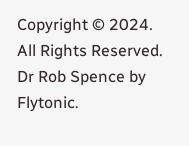Copyright © 2024. All Rights Reserved. Dr Rob Spence by Flytonic.